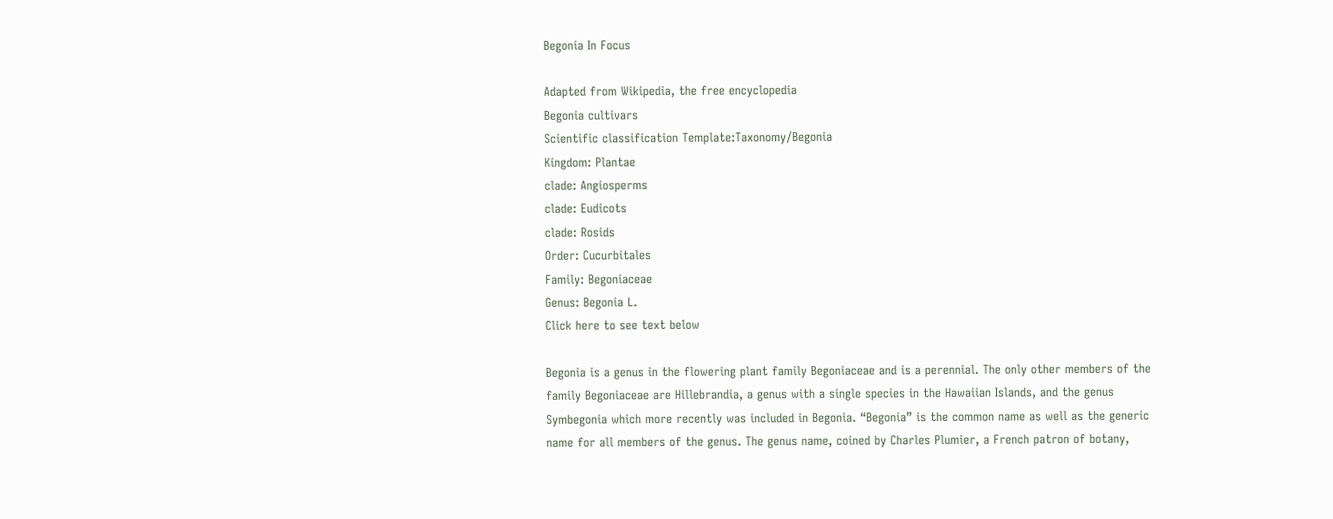Begonia In Focus

Adapted from Wikipedia, the free encyclopedia
Begonia cultivars
Scientific classification Template:Taxonomy/Begonia
Kingdom: Plantae
clade: Angiosperms
clade: Eudicots
clade: Rosids
Order: Cucurbitales
Family: Begoniaceae
Genus: Begonia L.
Click here to see text below

Begonia is a genus in the flowering plant family Begoniaceae and is a perennial. The only other members of the family Begoniaceae are Hillebrandia, a genus with a single species in the Hawaiian Islands, and the genus Symbegonia which more recently was included in Begonia. “Begonia” is the common name as well as the generic name for all members of the genus. The genus name, coined by Charles Plumier, a French patron of botany,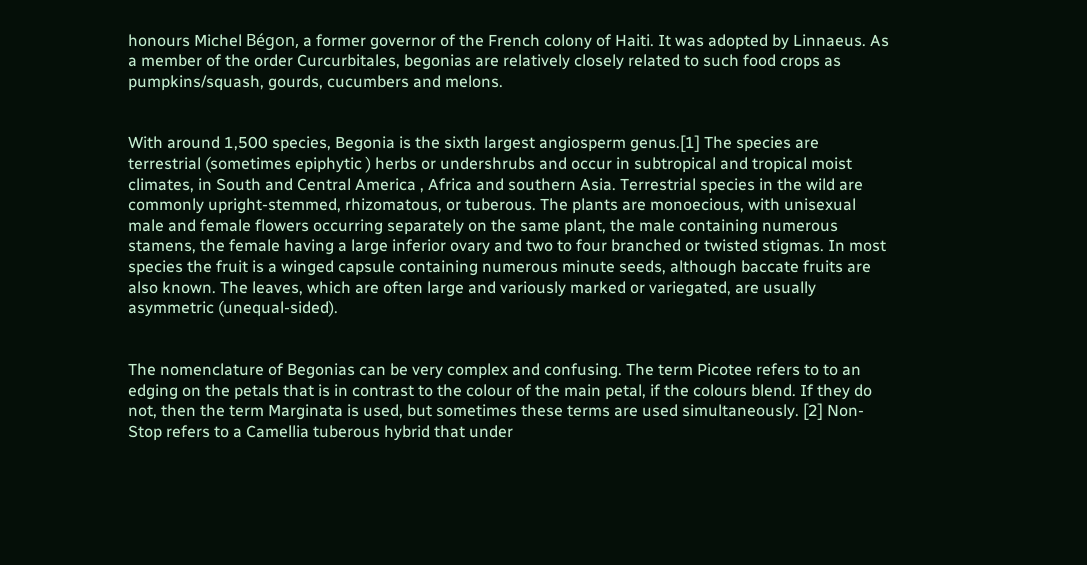honours Michel Bégon, a former governor of the French colony of Haiti. It was adopted by Linnaeus. As a member of the order Curcurbitales, begonias are relatively closely related to such food crops as pumpkins/squash, gourds, cucumbers and melons.


With around 1,500 species, Begonia is the sixth largest angiosperm genus.[1] The species are terrestrial (sometimes epiphytic ) herbs or undershrubs and occur in subtropical and tropical moist climates, in South and Central America , Africa and southern Asia. Terrestrial species in the wild are commonly upright-stemmed, rhizomatous, or tuberous. The plants are monoecious, with unisexual male and female flowers occurring separately on the same plant, the male containing numerous stamens, the female having a large inferior ovary and two to four branched or twisted stigmas. In most species the fruit is a winged capsule containing numerous minute seeds, although baccate fruits are also known. The leaves, which are often large and variously marked or variegated, are usually asymmetric (unequal-sided).


The nomenclature of Begonias can be very complex and confusing. The term Picotee refers to to an edging on the petals that is in contrast to the colour of the main petal, if the colours blend. If they do not, then the term Marginata is used, but sometimes these terms are used simultaneously. [2] Non-Stop refers to a Camellia tuberous hybrid that under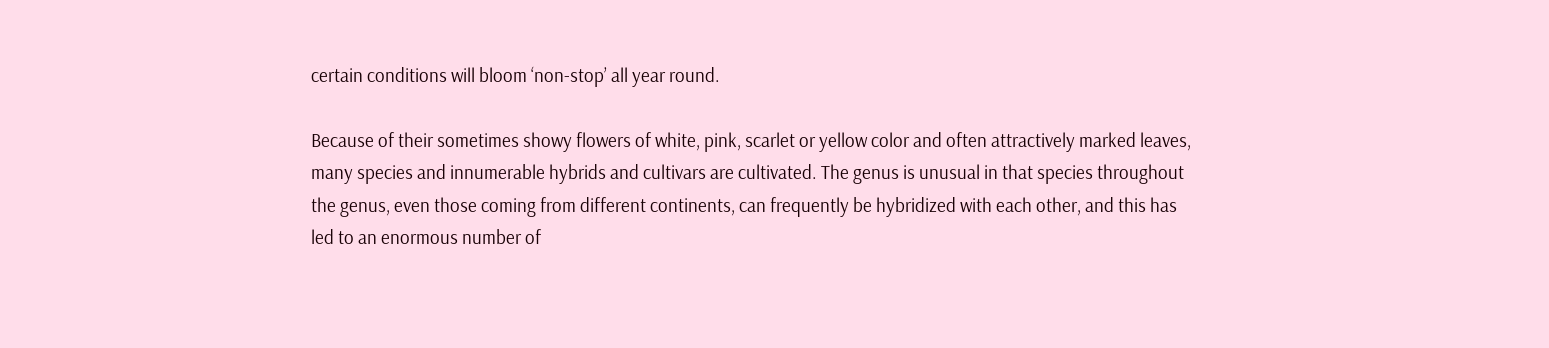certain conditions will bloom ‘non-stop’ all year round.

Because of their sometimes showy flowers of white, pink, scarlet or yellow color and often attractively marked leaves, many species and innumerable hybrids and cultivars are cultivated. The genus is unusual in that species throughout the genus, even those coming from different continents, can frequently be hybridized with each other, and this has led to an enormous number of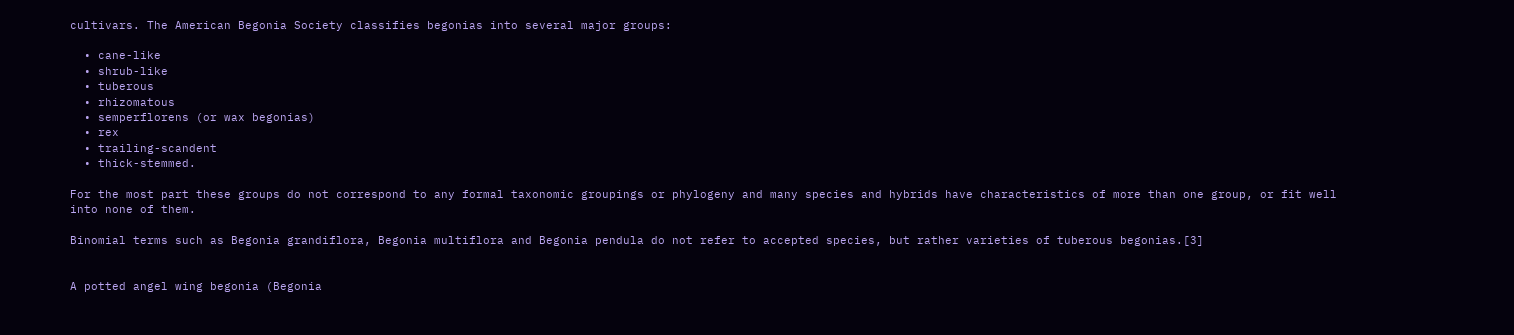cultivars. The American Begonia Society classifies begonias into several major groups:

  • cane-like
  • shrub-like
  • tuberous
  • rhizomatous
  • semperflorens (or wax begonias)
  • rex
  • trailing-scandent
  • thick-stemmed.

For the most part these groups do not correspond to any formal taxonomic groupings or phylogeny and many species and hybrids have characteristics of more than one group, or fit well into none of them.

Binomial terms such as Begonia grandiflora, Begonia multiflora and Begonia pendula do not refer to accepted species, but rather varieties of tuberous begonias.[3]


A potted angel wing begonia (Begonia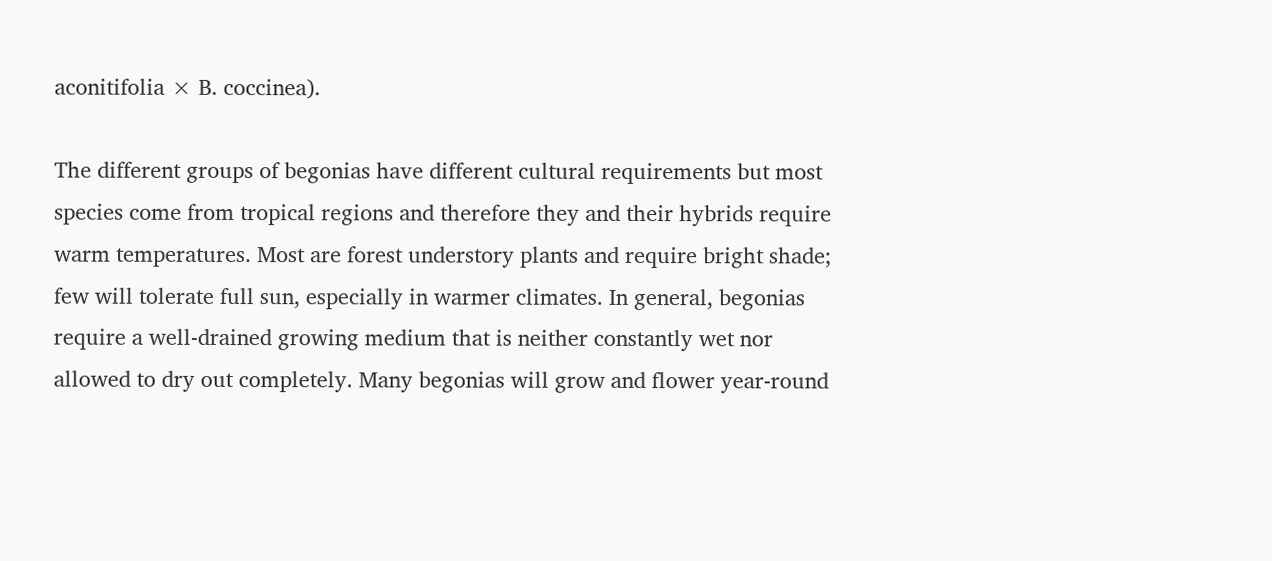aconitifolia × B. coccinea).

The different groups of begonias have different cultural requirements but most species come from tropical regions and therefore they and their hybrids require warm temperatures. Most are forest understory plants and require bright shade; few will tolerate full sun, especially in warmer climates. In general, begonias require a well-drained growing medium that is neither constantly wet nor allowed to dry out completely. Many begonias will grow and flower year-round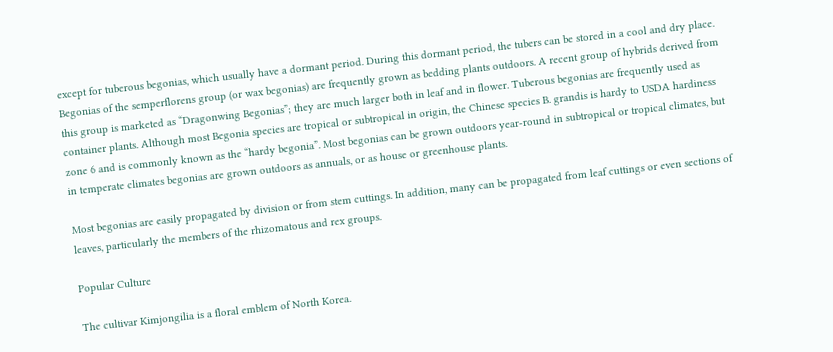except for tuberous begonias, which usually have a dormant period. During this dormant period, the tubers can be stored in a cool and dry place. Begonias of the semperflorens group (or wax begonias) are frequently grown as bedding plants outdoors. A recent group of hybrids derived from this group is marketed as “Dragonwing Begonias”; they are much larger both in leaf and in flower. Tuberous begonias are frequently used as container plants. Although most Begonia species are tropical or subtropical in origin, the Chinese species B. grandis is hardy to USDA hardiness zone 6 and is commonly known as the “hardy begonia”. Most begonias can be grown outdoors year-round in subtropical or tropical climates, but in temperate climates begonias are grown outdoors as annuals, or as house or greenhouse plants.

Most begonias are easily propagated by division or from stem cuttings. In addition, many can be propagated from leaf cuttings or even sections of leaves, particularly the members of the rhizomatous and rex groups.

Popular Culture

The cultivar Kimjongilia is a floral emblem of North Korea.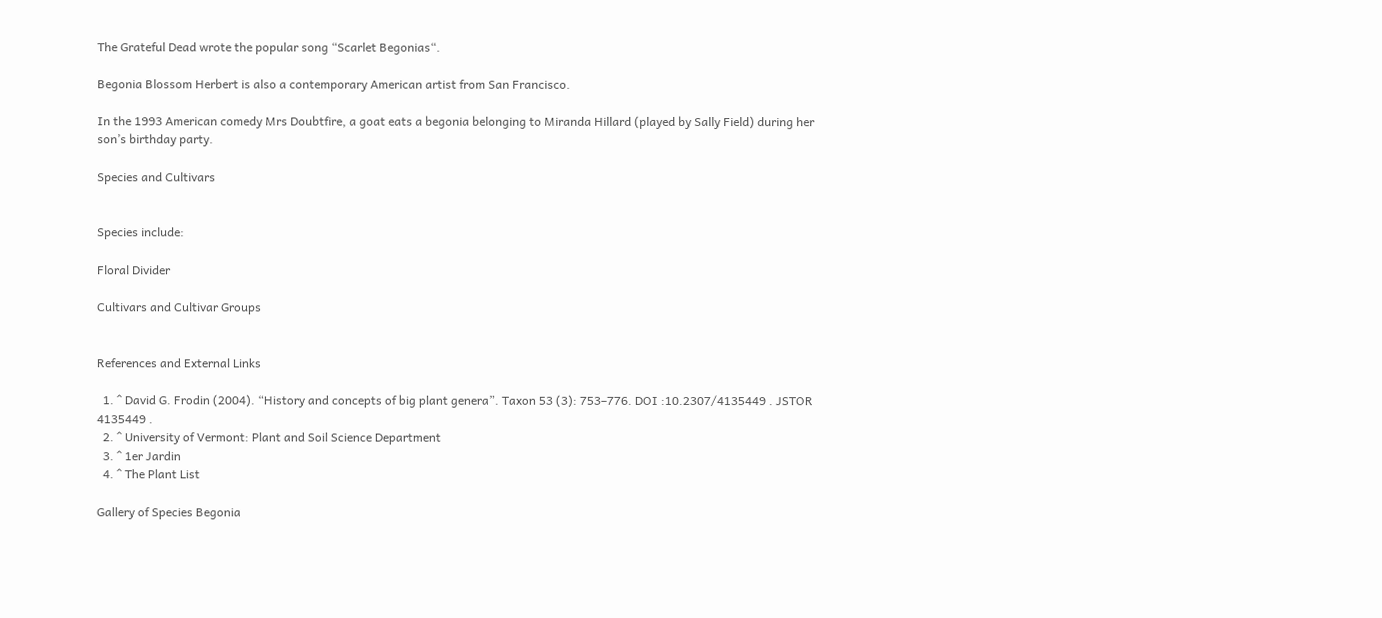The Grateful Dead wrote the popular song “Scarlet Begonias“.

Begonia Blossom Herbert is also a contemporary American artist from San Francisco.

In the 1993 American comedy Mrs Doubtfire, a goat eats a begonia belonging to Miranda Hillard (played by Sally Field) during her son’s birthday party.

Species and Cultivars


Species include:

Floral Divider

Cultivars and Cultivar Groups


References and External Links

  1. ^ David G. Frodin (2004). “History and concepts of big plant genera”. Taxon 53 (3): 753–776. DOI :10.2307/4135449 . JSTOR 4135449 .
  2. ^ University of Vermont: Plant and Soil Science Department
  3. ^ 1er Jardin
  4. ^ The Plant List

Gallery of Species Begonia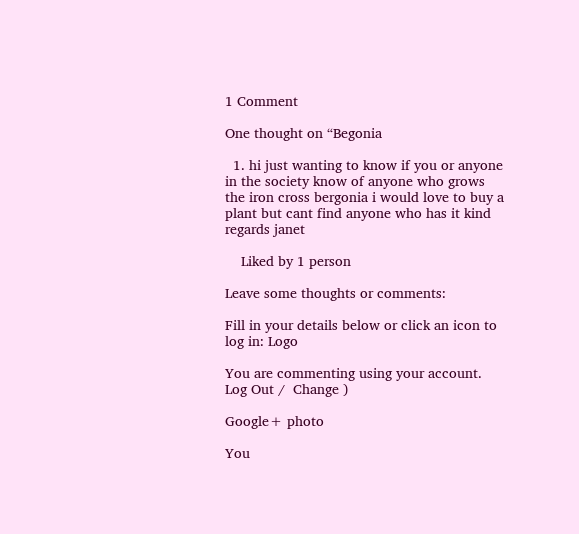1 Comment

One thought on “Begonia

  1. hi just wanting to know if you or anyone in the society know of anyone who grows the iron cross bergonia i would love to buy a plant but cant find anyone who has it kind regards janet

    Liked by 1 person

Leave some thoughts or comments:

Fill in your details below or click an icon to log in: Logo

You are commenting using your account. Log Out /  Change )

Google+ photo

You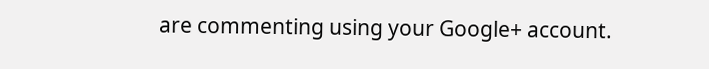are commenting using your Google+ account.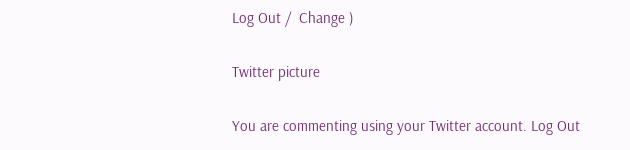Log Out /  Change )

Twitter picture

You are commenting using your Twitter account. Log Out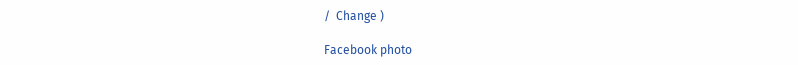/  Change )

Facebook photo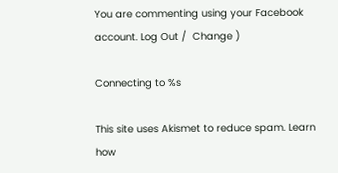You are commenting using your Facebook account. Log Out /  Change )

Connecting to %s

This site uses Akismet to reduce spam. Learn how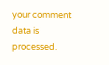your comment data is processed.